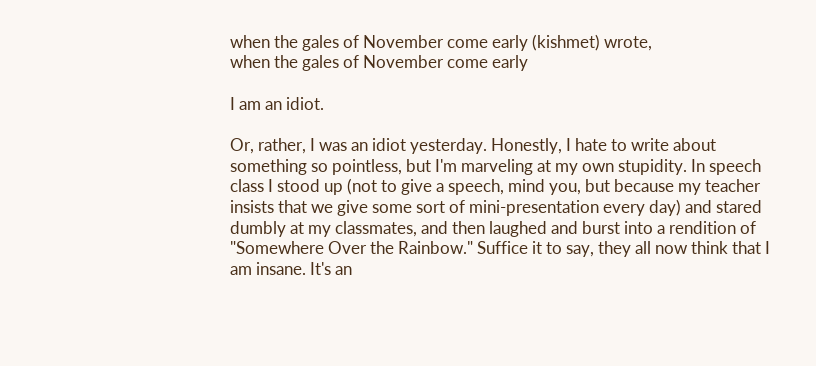when the gales of November come early (kishmet) wrote,
when the gales of November come early

I am an idiot.

Or, rather, I was an idiot yesterday. Honestly, I hate to write about something so pointless, but I'm marveling at my own stupidity. In speech class I stood up (not to give a speech, mind you, but because my teacher insists that we give some sort of mini-presentation every day) and stared dumbly at my classmates, and then laughed and burst into a rendition of "Somewhere Over the Rainbow." Suffice it to say, they all now think that I am insane. It's an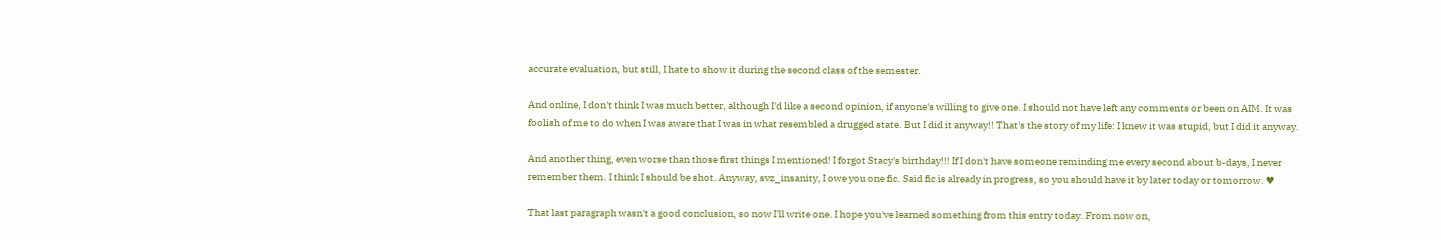accurate evaluation, but still, I hate to show it during the second class of the semester.

And online, I don't think I was much better, although I'd like a second opinion, if anyone's willing to give one. I should not have left any comments or been on AIM. It was foolish of me to do when I was aware that I was in what resembled a drugged state. But I did it anyway!! That's the story of my life: I knew it was stupid, but I did it anyway.

And another thing, even worse than those first things I mentioned! I forgot Stacy's birthday!!! If I don't have someone reminding me every second about b-days, I never remember them. I think I should be shot. Anyway, svz_insanity, I owe you one fic. Said fic is already in progress, so you should have it by later today or tomorrow. ♥

That last paragraph wasn't a good conclusion, so now I'll write one. I hope you've learned something from this entry today. From now on,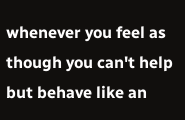whenever you feel as though you can't help but behave like an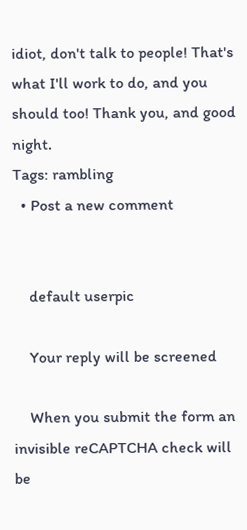idiot, don't talk to people! That's what I'll work to do, and you should too! Thank you, and good night.
Tags: rambling
  • Post a new comment


    default userpic

    Your reply will be screened

    When you submit the form an invisible reCAPTCHA check will be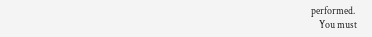performed.
    You must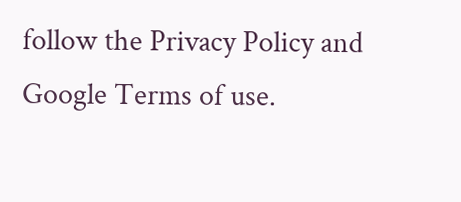follow the Privacy Policy and Google Terms of use.